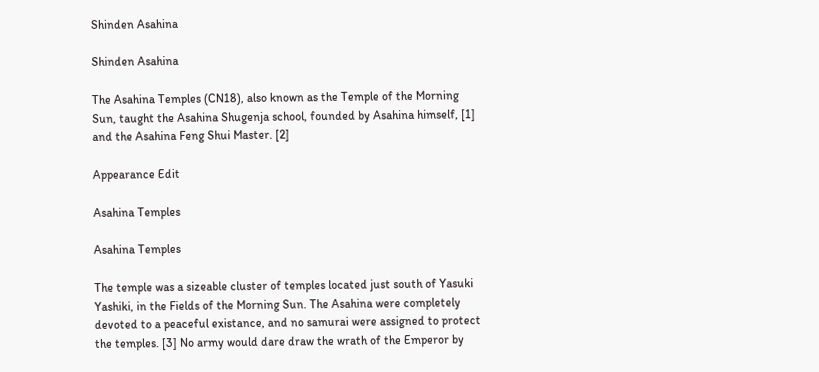Shinden Asahina

Shinden Asahina

The Asahina Temples (CN18), also known as the Temple of the Morning Sun, taught the Asahina Shugenja school, founded by Asahina himself, [1] and the Asahina Feng Shui Master. [2]

Appearance Edit

Asahina Temples

Asahina Temples

The temple was a sizeable cluster of temples located just south of Yasuki Yashiki, in the Fields of the Morning Sun. The Asahina were completely devoted to a peaceful existance, and no samurai were assigned to protect the temples. [3] No army would dare draw the wrath of the Emperor by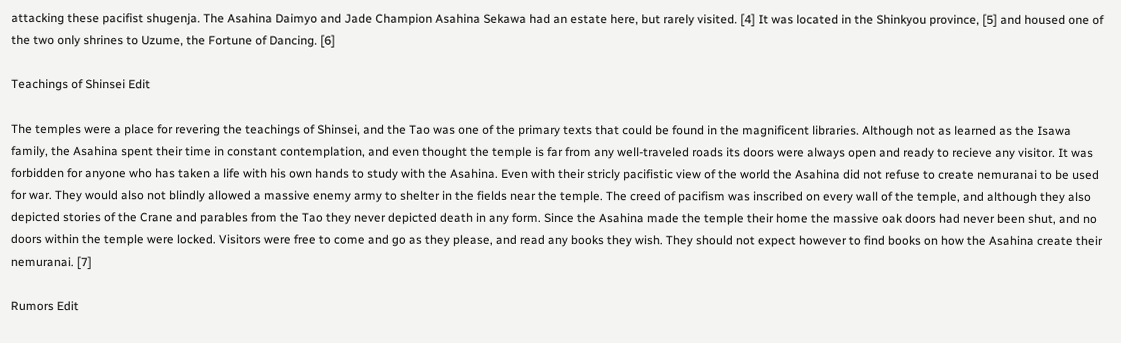attacking these pacifist shugenja. The Asahina Daimyo and Jade Champion Asahina Sekawa had an estate here, but rarely visited. [4] It was located in the Shinkyou province, [5] and housed one of the two only shrines to Uzume, the Fortune of Dancing. [6]

Teachings of Shinsei Edit

The temples were a place for revering the teachings of Shinsei, and the Tao was one of the primary texts that could be found in the magnificent libraries. Although not as learned as the Isawa family, the Asahina spent their time in constant contemplation, and even thought the temple is far from any well-traveled roads its doors were always open and ready to recieve any visitor. It was forbidden for anyone who has taken a life with his own hands to study with the Asahina. Even with their stricly pacifistic view of the world the Asahina did not refuse to create nemuranai to be used for war. They would also not blindly allowed a massive enemy army to shelter in the fields near the temple. The creed of pacifism was inscribed on every wall of the temple, and although they also depicted stories of the Crane and parables from the Tao they never depicted death in any form. Since the Asahina made the temple their home the massive oak doors had never been shut, and no doors within the temple were locked. Visitors were free to come and go as they please, and read any books they wish. They should not expect however to find books on how the Asahina create their nemuranai. [7]

Rumors Edit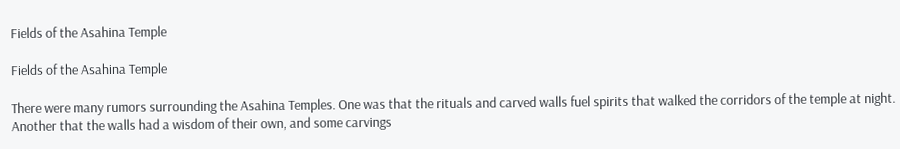Fields of the Asahina Temple

Fields of the Asahina Temple

There were many rumors surrounding the Asahina Temples. One was that the rituals and carved walls fuel spirits that walked the corridors of the temple at night. Another that the walls had a wisdom of their own, and some carvings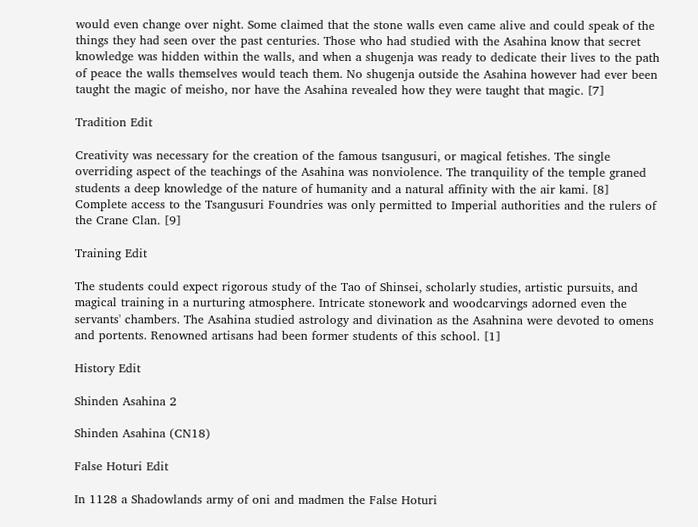would even change over night. Some claimed that the stone walls even came alive and could speak of the things they had seen over the past centuries. Those who had studied with the Asahina know that secret knowledge was hidden within the walls, and when a shugenja was ready to dedicate their lives to the path of peace the walls themselves would teach them. No shugenja outside the Asahina however had ever been taught the magic of meisho, nor have the Asahina revealed how they were taught that magic. [7]

Tradition Edit

Creativity was necessary for the creation of the famous tsangusuri, or magical fetishes. The single overriding aspect of the teachings of the Asahina was nonviolence. The tranquility of the temple graned students a deep knowledge of the nature of humanity and a natural affinity with the air kami. [8] Complete access to the Tsangusuri Foundries was only permitted to Imperial authorities and the rulers of the Crane Clan. [9]

Training Edit

The students could expect rigorous study of the Tao of Shinsei, scholarly studies, artistic pursuits, and magical training in a nurturing atmosphere. Intricate stonework and woodcarvings adorned even the servants' chambers. The Asahina studied astrology and divination as the Asahnina were devoted to omens and portents. Renowned artisans had been former students of this school. [1]

History Edit

Shinden Asahina 2

Shinden Asahina (CN18)

False Hoturi Edit

In 1128 a Shadowlands army of oni and madmen the False Hoturi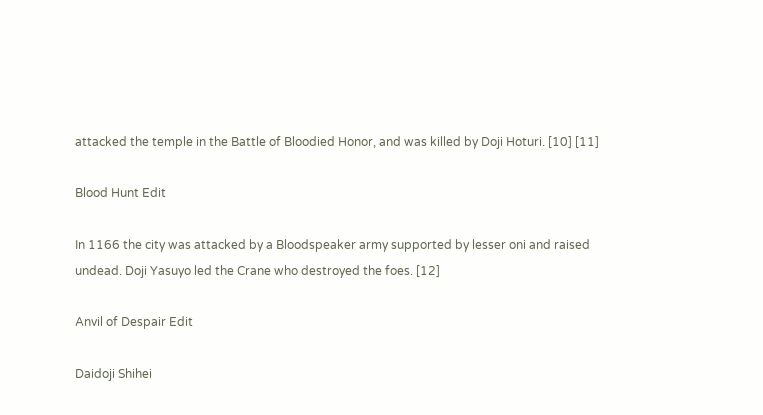attacked the temple in the Battle of Bloodied Honor, and was killed by Doji Hoturi. [10] [11]

Blood Hunt Edit

In 1166 the city was attacked by a Bloodspeaker army supported by lesser oni and raised undead. Doji Yasuyo led the Crane who destroyed the foes. [12]

Anvil of Despair Edit

Daidoji Shihei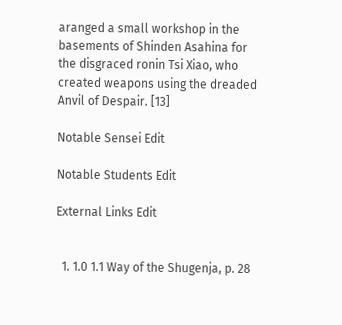aranged a small workshop in the basements of Shinden Asahina for the disgraced ronin Tsi Xiao, who created weapons using the dreaded Anvil of Despair. [13]

Notable Sensei Edit

Notable Students Edit

External Links Edit


  1. 1.0 1.1 Way of the Shugenja, p. 28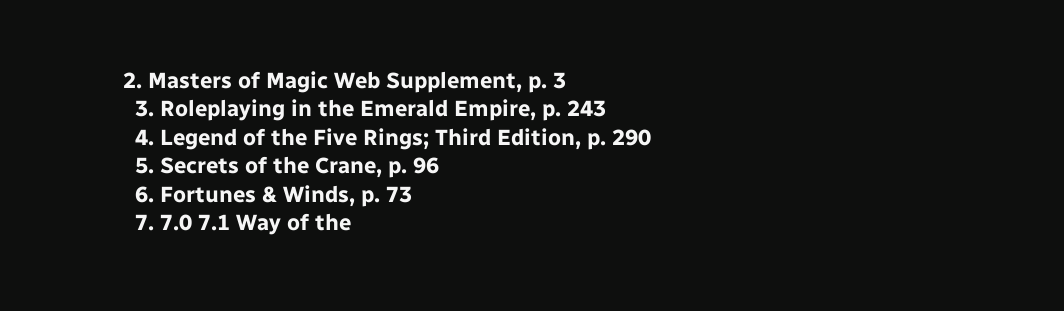2. Masters of Magic Web Supplement, p. 3
  3. Roleplaying in the Emerald Empire, p. 243
  4. Legend of the Five Rings; Third Edition, p. 290
  5. Secrets of the Crane, p. 96
  6. Fortunes & Winds, p. 73
  7. 7.0 7.1 Way of the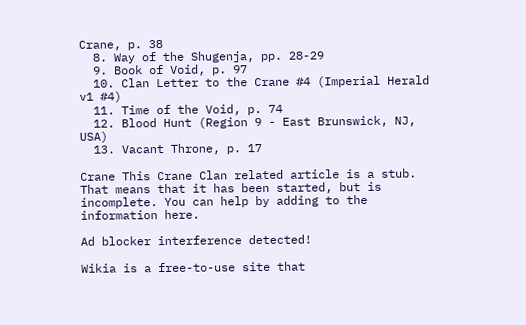Crane, p. 38
  8. Way of the Shugenja, pp. 28-29
  9. Book of Void, p. 97
  10. Clan Letter to the Crane #4 (Imperial Herald v1 #4)
  11. Time of the Void, p. 74
  12. Blood Hunt (Region 9 - East Brunswick, NJ, USA)
  13. Vacant Throne, p. 17

Crane This Crane Clan related article is a stub. That means that it has been started, but is incomplete. You can help by adding to the information here.

Ad blocker interference detected!

Wikia is a free-to-use site that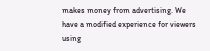makes money from advertising. We have a modified experience for viewers using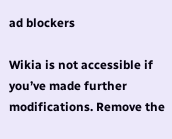ad blockers

Wikia is not accessible if you’ve made further modifications. Remove the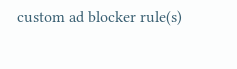custom ad blocker rule(s)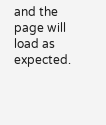and the page will load as expected.